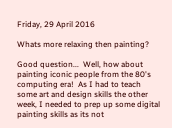Friday, 29 April 2016

Whats more relaxing then painting?

Good question...  Well, how about painting iconic people from the 80's computing era!  As I had to teach some art and design skills the other week, I needed to prep up some digital painting skills as its not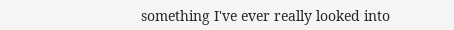something I've ever really looked into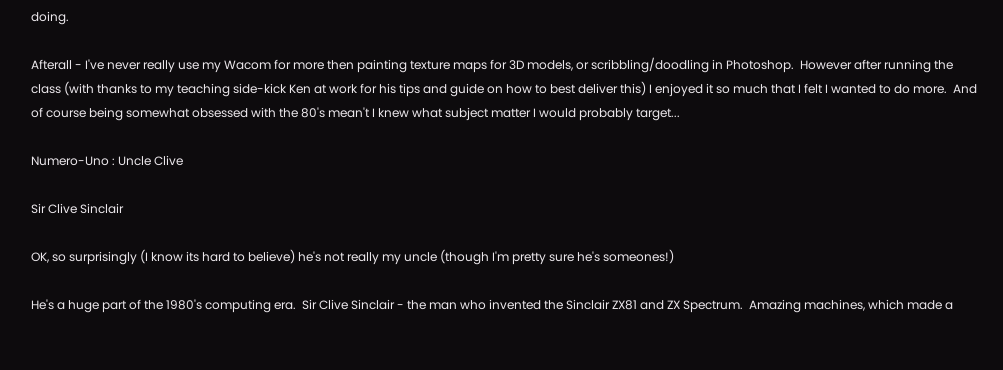doing.

Afterall - I've never really use my Wacom for more then painting texture maps for 3D models, or scribbling/doodling in Photoshop.  However after running the class (with thanks to my teaching side-kick Ken at work for his tips and guide on how to best deliver this) I enjoyed it so much that I felt I wanted to do more.  And of course being somewhat obsessed with the 80's mean't I knew what subject matter I would probably target...

Numero-Uno : Uncle Clive

Sir Clive Sinclair

OK, so surprisingly (I know its hard to believe) he's not really my uncle (though I'm pretty sure he's someones!)

He's a huge part of the 1980's computing era.  Sir Clive Sinclair - the man who invented the Sinclair ZX81 and ZX Spectrum.  Amazing machines, which made a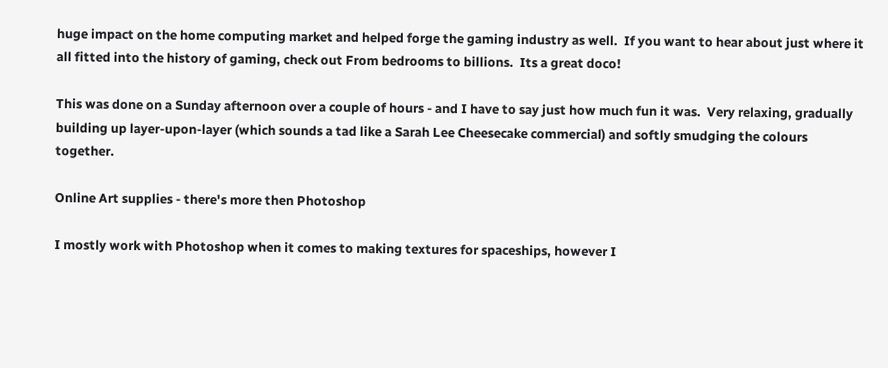huge impact on the home computing market and helped forge the gaming industry as well.  If you want to hear about just where it all fitted into the history of gaming, check out From bedrooms to billions.  Its a great doco!

This was done on a Sunday afternoon over a couple of hours - and I have to say just how much fun it was.  Very relaxing, gradually building up layer-upon-layer (which sounds a tad like a Sarah Lee Cheesecake commercial) and softly smudging the colours together.

Online Art supplies - there's more then Photoshop

I mostly work with Photoshop when it comes to making textures for spaceships, however I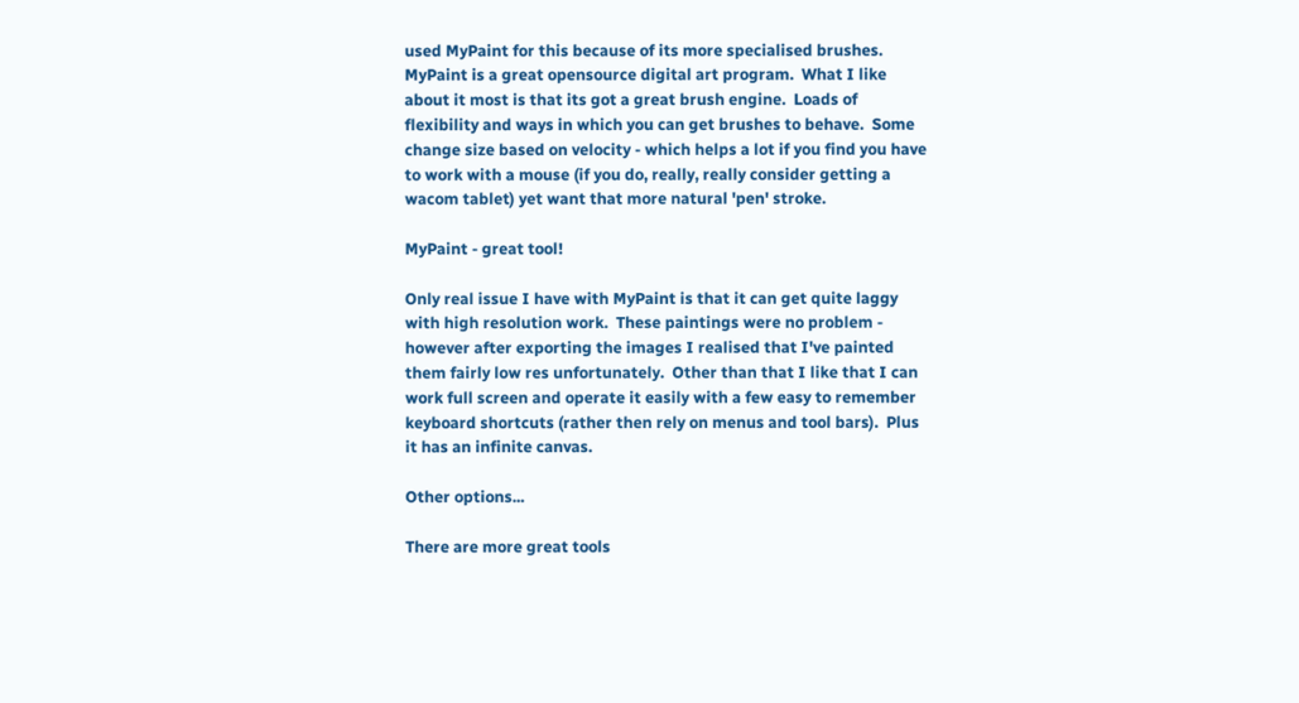used MyPaint for this because of its more specialised brushes.  MyPaint is a great opensource digital art program.  What I like about it most is that its got a great brush engine.  Loads of flexibility and ways in which you can get brushes to behave.  Some change size based on velocity - which helps a lot if you find you have to work with a mouse (if you do, really, really consider getting a wacom tablet) yet want that more natural 'pen' stroke.

MyPaint - great tool!

Only real issue I have with MyPaint is that it can get quite laggy with high resolution work.  These paintings were no problem - however after exporting the images I realised that I've painted them fairly low res unfortunately.  Other than that I like that I can work full screen and operate it easily with a few easy to remember keyboard shortcuts (rather then rely on menus and tool bars).  Plus it has an infinite canvas.

Other options...

There are more great tools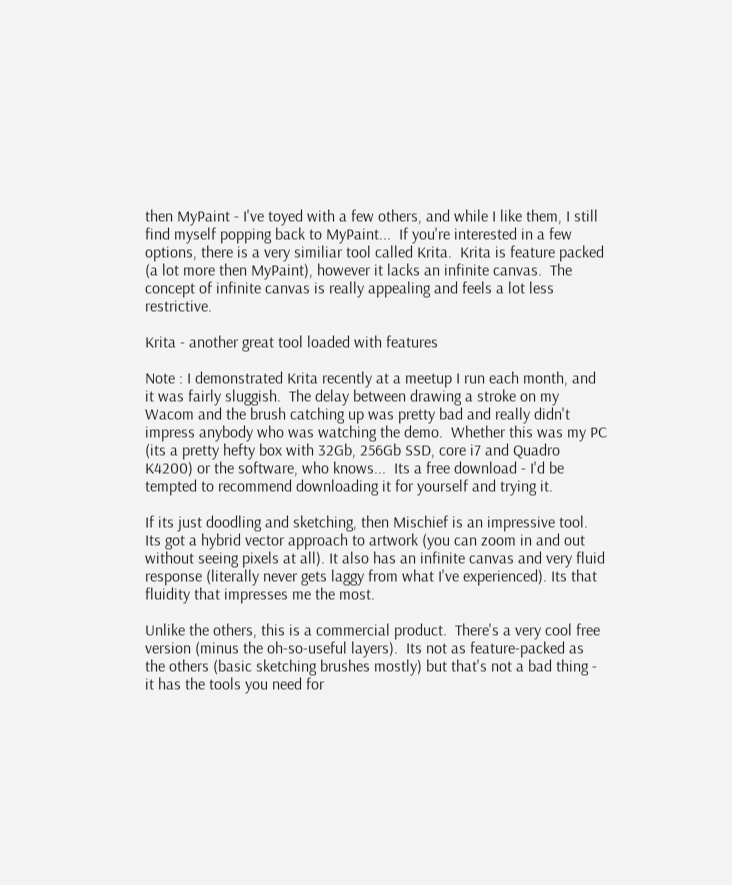then MyPaint - I've toyed with a few others, and while I like them, I still find myself popping back to MyPaint...  If you're interested in a few options, there is a very similiar tool called Krita.  Krita is feature packed (a lot more then MyPaint), however it lacks an infinite canvas.  The concept of infinite canvas is really appealing and feels a lot less restrictive.

Krita - another great tool loaded with features

Note : I demonstrated Krita recently at a meetup I run each month, and it was fairly sluggish.  The delay between drawing a stroke on my Wacom and the brush catching up was pretty bad and really didn't impress anybody who was watching the demo.  Whether this was my PC (its a pretty hefty box with 32Gb, 256Gb SSD, core i7 and Quadro K4200) or the software, who knows...  Its a free download - I'd be tempted to recommend downloading it for yourself and trying it.

If its just doodling and sketching, then Mischief is an impressive tool.  Its got a hybrid vector approach to artwork (you can zoom in and out without seeing pixels at all). It also has an infinite canvas and very fluid response (literally never gets laggy from what I've experienced). Its that fluidity that impresses me the most.

Unlike the others, this is a commercial product.  There's a very cool free version (minus the oh-so-useful layers).  Its not as feature-packed as the others (basic sketching brushes mostly) but that's not a bad thing - it has the tools you need for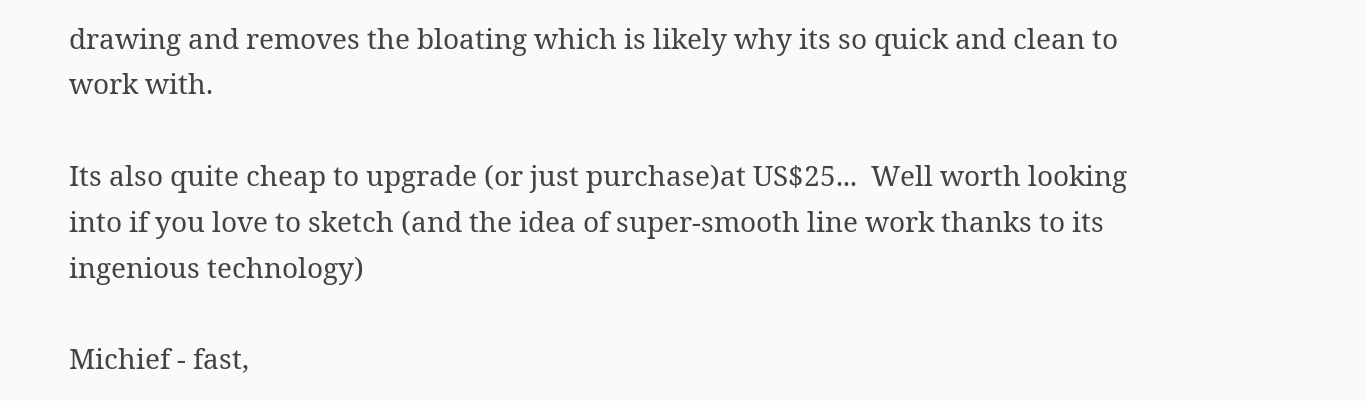drawing and removes the bloating which is likely why its so quick and clean to work with.

Its also quite cheap to upgrade (or just purchase)at US$25...  Well worth looking into if you love to sketch (and the idea of super-smooth line work thanks to its ingenious technology)

Michief - fast,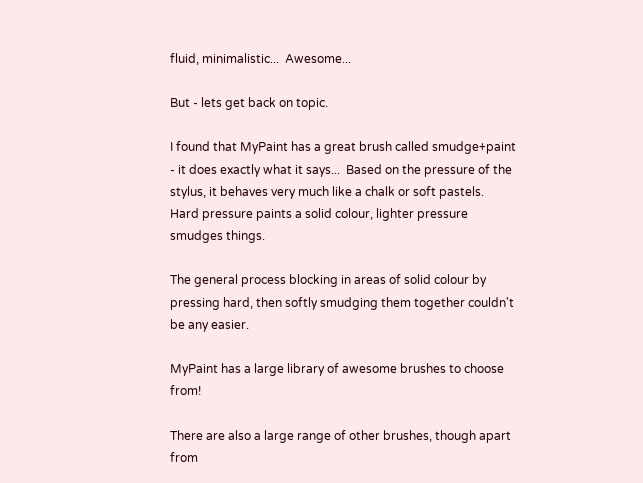fluid, minimalistic...  Awesome...

But - lets get back on topic.

I found that MyPaint has a great brush called smudge+paint - it does exactly what it says...  Based on the pressure of the stylus, it behaves very much like a chalk or soft pastels.  Hard pressure paints a solid colour, lighter pressure smudges things.

The general process blocking in areas of solid colour by pressing hard, then softly smudging them together couldn't be any easier.

MyPaint has a large library of awesome brushes to choose from!

There are also a large range of other brushes, though apart from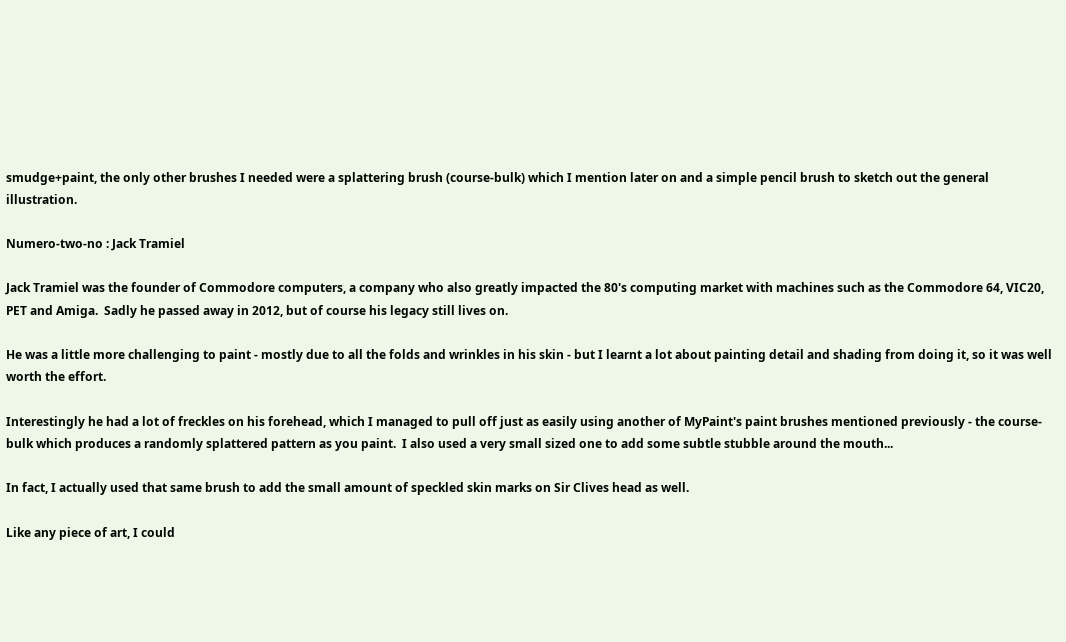smudge+paint, the only other brushes I needed were a splattering brush (course-bulk) which I mention later on and a simple pencil brush to sketch out the general illustration.

Numero-two-no : Jack Tramiel

Jack Tramiel was the founder of Commodore computers, a company who also greatly impacted the 80's computing market with machines such as the Commodore 64, VIC20, PET and Amiga.  Sadly he passed away in 2012, but of course his legacy still lives on.

He was a little more challenging to paint - mostly due to all the folds and wrinkles in his skin - but I learnt a lot about painting detail and shading from doing it, so it was well worth the effort.

Interestingly he had a lot of freckles on his forehead, which I managed to pull off just as easily using another of MyPaint's paint brushes mentioned previously - the course-bulk which produces a randomly splattered pattern as you paint.  I also used a very small sized one to add some subtle stubble around the mouth...

In fact, I actually used that same brush to add the small amount of speckled skin marks on Sir Clives head as well.

Like any piece of art, I could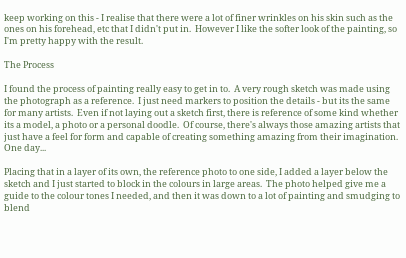keep working on this - I realise that there were a lot of finer wrinkles on his skin such as the ones on his forehead, etc that I didn't put in.  However I like the softer look of the painting, so I'm pretty happy with the result.

The Process

I found the process of painting really easy to get in to.  A very rough sketch was made using the photograph as a reference.  I just need markers to position the details - but its the same for many artists.  Even if not laying out a sketch first, there is reference of some kind whether its a model, a photo or a personal doodle.  Of course, there's always those amazing artists that just have a feel for form and capable of creating something amazing from their imagination.  One day...

Placing that in a layer of its own, the reference photo to one side, I added a layer below the sketch and I just started to block in the colours in large areas.  The photo helped give me a guide to the colour tones I needed, and then it was down to a lot of painting and smudging to blend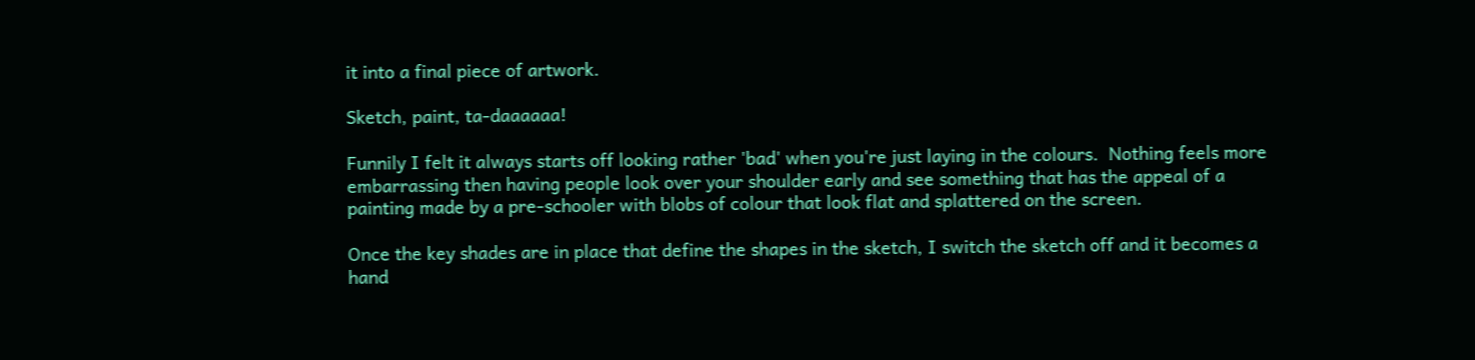it into a final piece of artwork.

Sketch, paint, ta-daaaaaa!

Funnily I felt it always starts off looking rather 'bad' when you're just laying in the colours.  Nothing feels more embarrassing then having people look over your shoulder early and see something that has the appeal of a painting made by a pre-schooler with blobs of colour that look flat and splattered on the screen.

Once the key shades are in place that define the shapes in the sketch, I switch the sketch off and it becomes a hand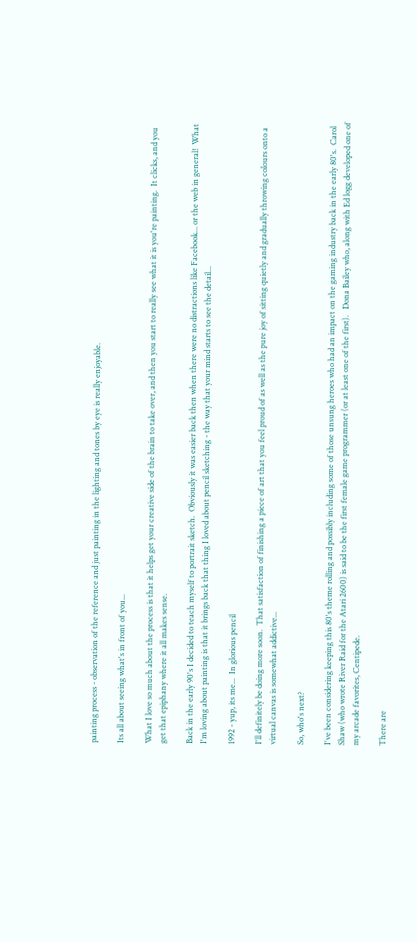painting process - observation of the reference and just painting in the lighting and tones by eye is really enjoyable.

Its all about seeing what's in front of you...

What I love so much about the process is that it helps get your creative side of the brain to take over, and then you start to really see what it is you're painting.  It clicks, and you get that epiphany where it all makes sense.

Back in the early 90's I decided to teach myself to portrait sketch.  Obviously it was easier back then when there were no distractions like Facebook... or the web in general!  What I'm loving about painting is that it brings back that thing I loved about pencil sketching - the way that your mind starts to see the detail...

1992 - yup, its me...  In glorious pencil

I'll definitely be doing more soon.  That satisfaction of finishing a piece of art that you feel proud of as well as the pure joy of sitting quietly and gradually throwing colours onto a virtual canvas is somewhat addictive...

So, who's next?

I've been considering keeping this 80's theme rolling and possibly including some of those unsung heroes who had an impact on the gaming industry back in the early 80's.  Carol Shaw (who wrote River Raid for the Atari 2600) is said to be the first female game programmer (or at least one of the first).   Dona Bailey who, along with Ed logg developed one of my arcade favorites, Centipede.

There are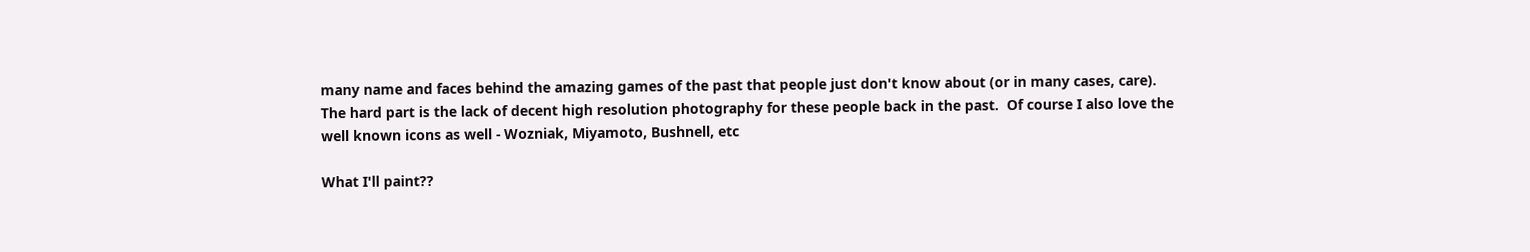many name and faces behind the amazing games of the past that people just don't know about (or in many cases, care).  The hard part is the lack of decent high resolution photography for these people back in the past.  Of course I also love the well known icons as well - Wozniak, Miyamoto, Bushnell, etc

What I'll paint??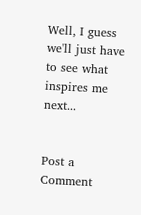Well, I guess we'll just have to see what inspires me next...


Post a Comment